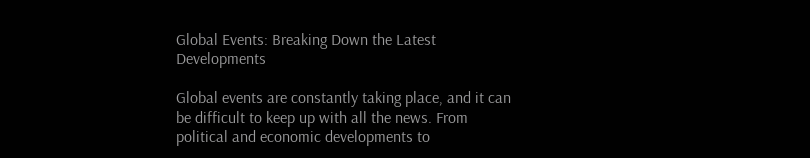Global Events: Breaking Down the Latest Developments

Global events are constantly taking place, and it can be difficult to keep up with all the news. From political and economic developments to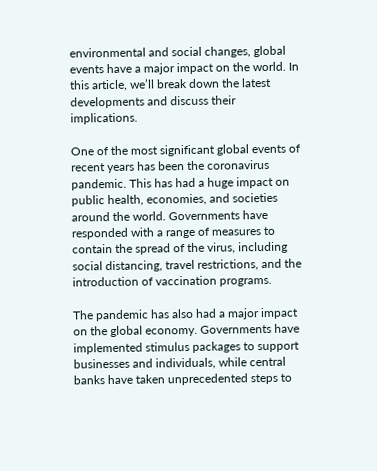environmental and social changes, global events have a major impact on the world. In this article, we’ll break down the latest developments and discuss their implications.

One of the most significant global events of recent years has been the coronavirus pandemic. This has had a huge impact on public health, economies, and societies around the world. Governments have responded with a range of measures to contain the spread of the virus, including social distancing, travel restrictions, and the introduction of vaccination programs.

The pandemic has also had a major impact on the global economy. Governments have implemented stimulus packages to support businesses and individuals, while central banks have taken unprecedented steps to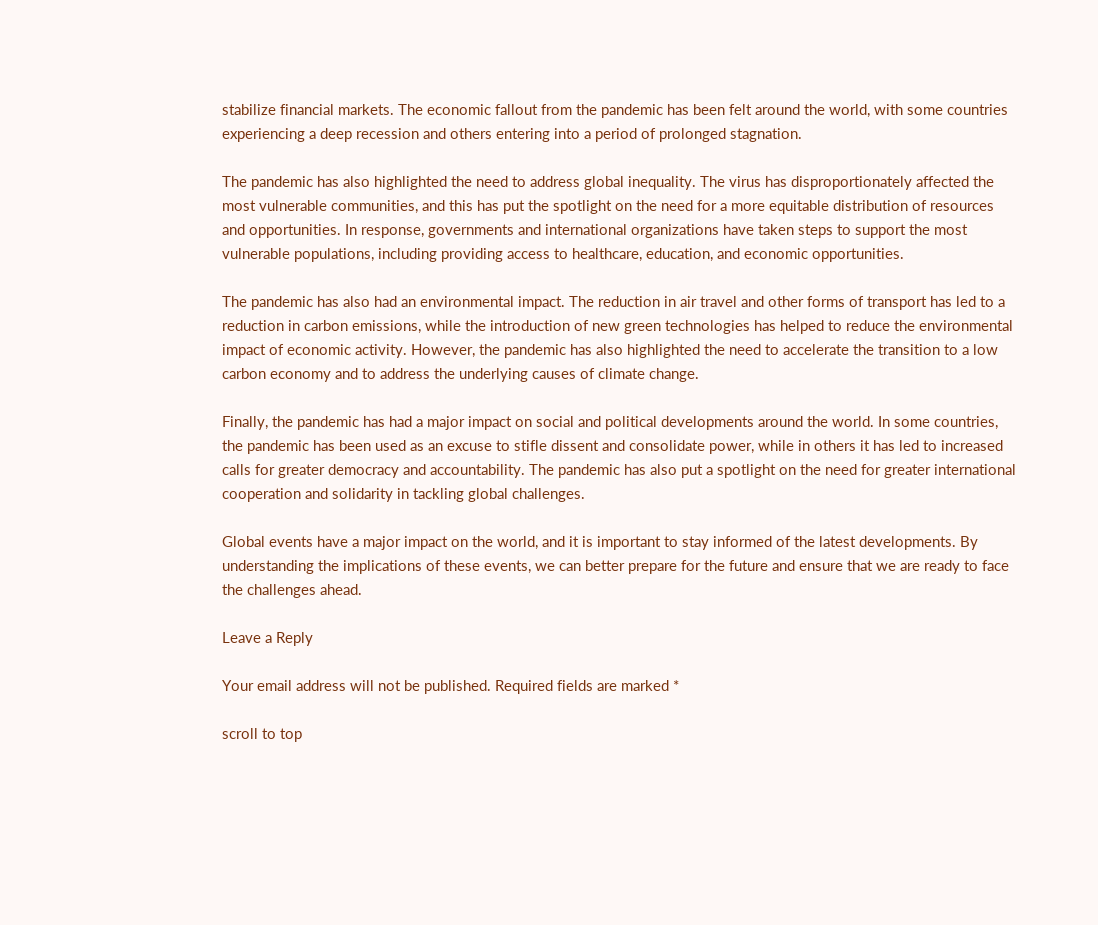stabilize financial markets. The economic fallout from the pandemic has been felt around the world, with some countries experiencing a deep recession and others entering into a period of prolonged stagnation.

The pandemic has also highlighted the need to address global inequality. The virus has disproportionately affected the most vulnerable communities, and this has put the spotlight on the need for a more equitable distribution of resources and opportunities. In response, governments and international organizations have taken steps to support the most vulnerable populations, including providing access to healthcare, education, and economic opportunities.

The pandemic has also had an environmental impact. The reduction in air travel and other forms of transport has led to a reduction in carbon emissions, while the introduction of new green technologies has helped to reduce the environmental impact of economic activity. However, the pandemic has also highlighted the need to accelerate the transition to a low carbon economy and to address the underlying causes of climate change.

Finally, the pandemic has had a major impact on social and political developments around the world. In some countries, the pandemic has been used as an excuse to stifle dissent and consolidate power, while in others it has led to increased calls for greater democracy and accountability. The pandemic has also put a spotlight on the need for greater international cooperation and solidarity in tackling global challenges.

Global events have a major impact on the world, and it is important to stay informed of the latest developments. By understanding the implications of these events, we can better prepare for the future and ensure that we are ready to face the challenges ahead.

Leave a Reply

Your email address will not be published. Required fields are marked *

scroll to top